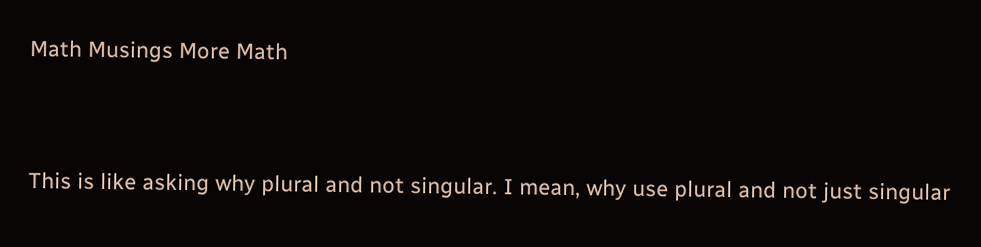Math Musings More Math


This is like asking why plural and not singular. I mean, why use plural and not just singular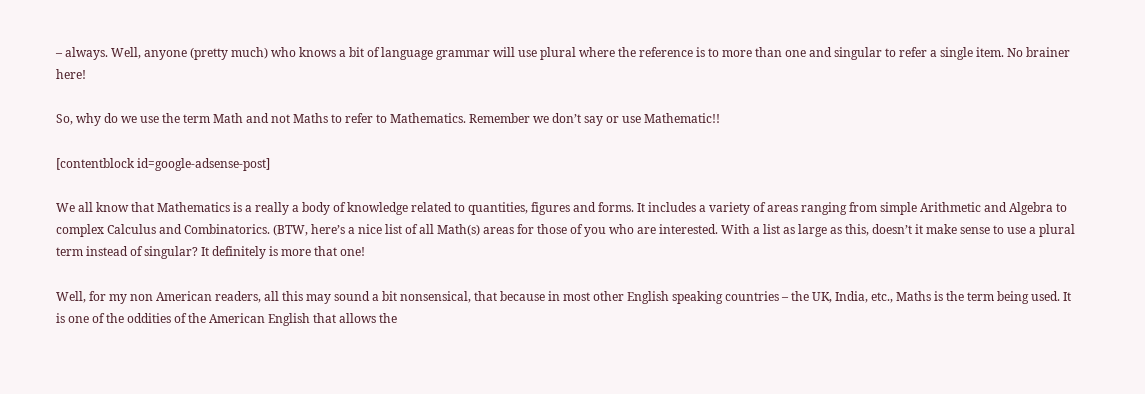– always. Well, anyone (pretty much) who knows a bit of language grammar will use plural where the reference is to more than one and singular to refer a single item. No brainer here!

So, why do we use the term Math and not Maths to refer to Mathematics. Remember we don’t say or use Mathematic!!

[contentblock id=google-adsense-post]

We all know that Mathematics is a really a body of knowledge related to quantities, figures and forms. It includes a variety of areas ranging from simple Arithmetic and Algebra to complex Calculus and Combinatorics. (BTW, here’s a nice list of all Math(s) areas for those of you who are interested. With a list as large as this, doesn’t it make sense to use a plural term instead of singular? It definitely is more that one!

Well, for my non American readers, all this may sound a bit nonsensical, that because in most other English speaking countries – the UK, India, etc., Maths is the term being used. It is one of the oddities of the American English that allows the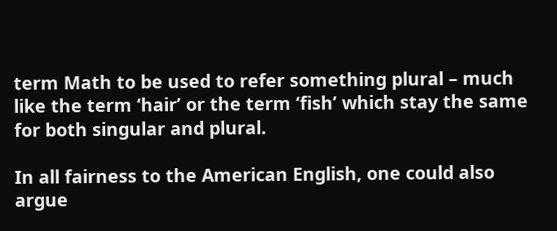term Math to be used to refer something plural – much like the term ‘hair’ or the term ‘fish’ which stay the same for both singular and plural.

In all fairness to the American English, one could also argue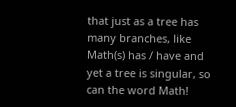that just as a tree has many branches, like Math(s) has / have and yet a tree is singular, so can the word Math!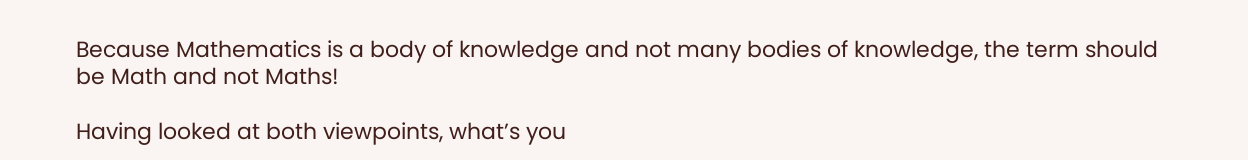Because Mathematics is a body of knowledge and not many bodies of knowledge, the term should be Math and not Maths!

Having looked at both viewpoints, what’s you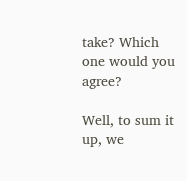take? Which one would you agree?

Well, to sum it up, we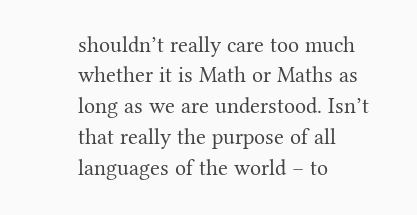shouldn’t really care too much whether it is Math or Maths as long as we are understood. Isn’t that really the purpose of all languages of the world – to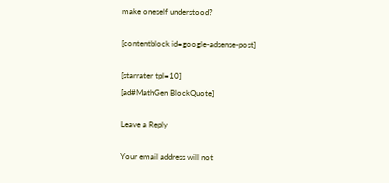make oneself understood?

[contentblock id=google-adsense-post]

[starrater tpl=10]
[ad#MathGen BlockQuote]

Leave a Reply

Your email address will not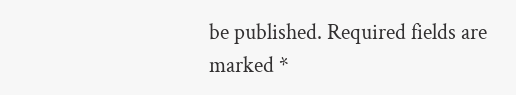be published. Required fields are marked *